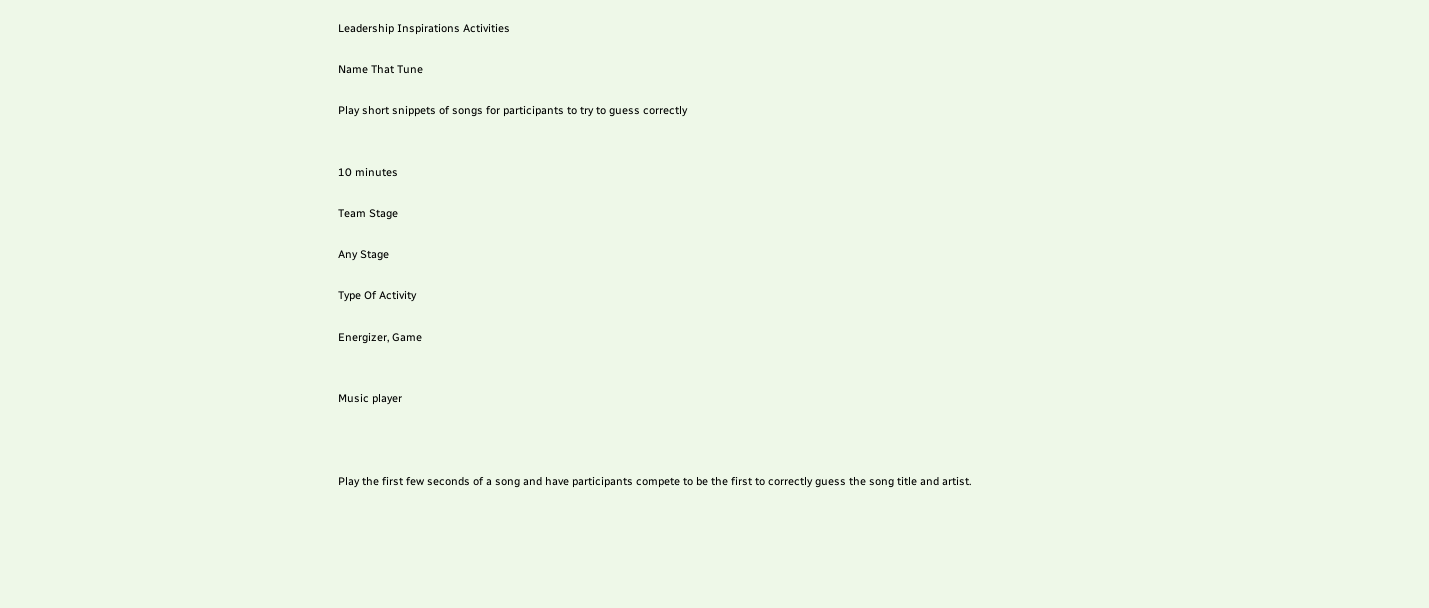Leadership Inspirations Activities

Name That Tune

Play short snippets of songs for participants to try to guess correctly


10 minutes

Team Stage

Any Stage

Type Of Activity

Energizer, Game


Music player



Play the first few seconds of a song and have participants compete to be the first to correctly guess the song title and artist.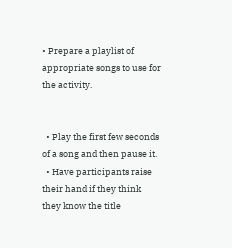• Prepare a playlist of appropriate songs to use for the activity.


  • Play the first few seconds of a song and then pause it.
  • Have participants raise their hand if they think they know the title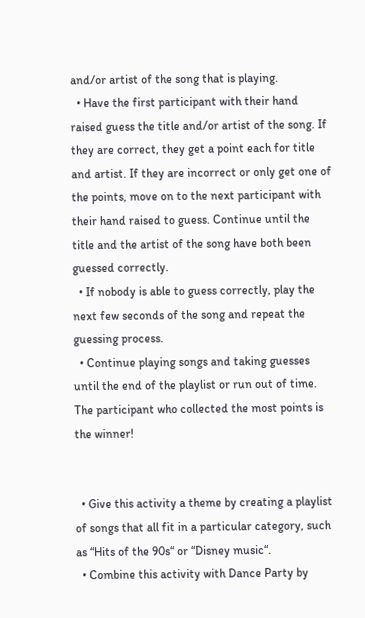and/or artist of the song that is playing.
  • Have the first participant with their hand raised guess the title and/or artist of the song. If they are correct, they get a point each for title and artist. If they are incorrect or only get one of the points, move on to the next participant with their hand raised to guess. Continue until the title and the artist of the song have both been guessed correctly.
  • If nobody is able to guess correctly, play the next few seconds of the song and repeat the guessing process.
  • Continue playing songs and taking guesses until the end of the playlist or run out of time. The participant who collected the most points is the winner!


  • Give this activity a theme by creating a playlist of songs that all fit in a particular category, such as “Hits of the 90s“ or “Disney music“.
  • Combine this activity with Dance Party by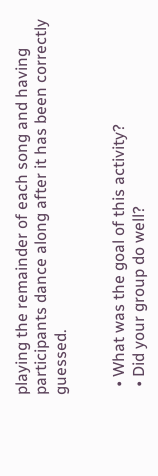playing the remainder of each song and having participants dance along after it has been correctly guessed.


  • What was the goal of this activity?
  • Did your group do well?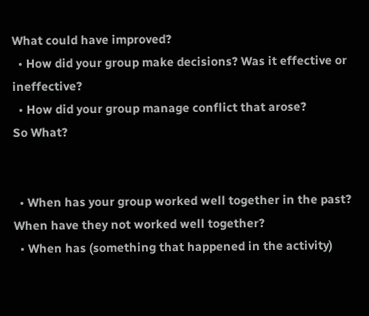What could have improved?
  • How did your group make decisions? Was it effective or ineffective?
  • How did your group manage conflict that arose?
So What?


  • When has your group worked well together in the past? When have they not worked well together?
  • When has (something that happened in the activity)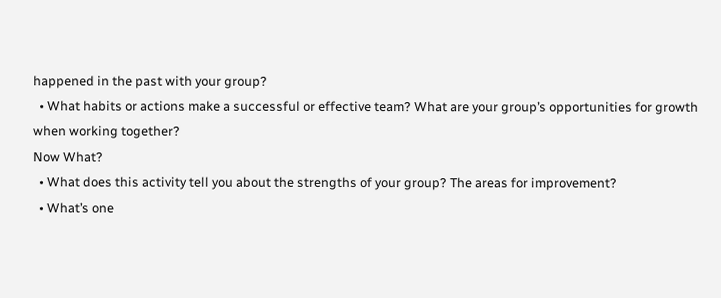happened in the past with your group?
  • What habits or actions make a successful or effective team? What are your group’s opportunities for growth when working together?
Now What?
  • What does this activity tell you about the strengths of your group? The areas for improvement?
  • What’s one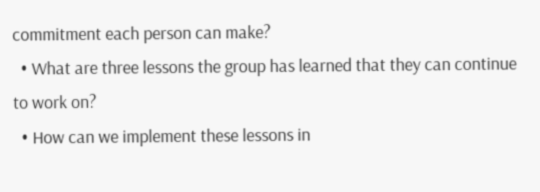commitment each person can make?
  • What are three lessons the group has learned that they can continue to work on?
  • How can we implement these lessons in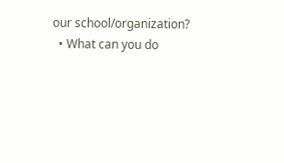our school/organization?
  • What can you do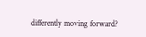differently moving forward?